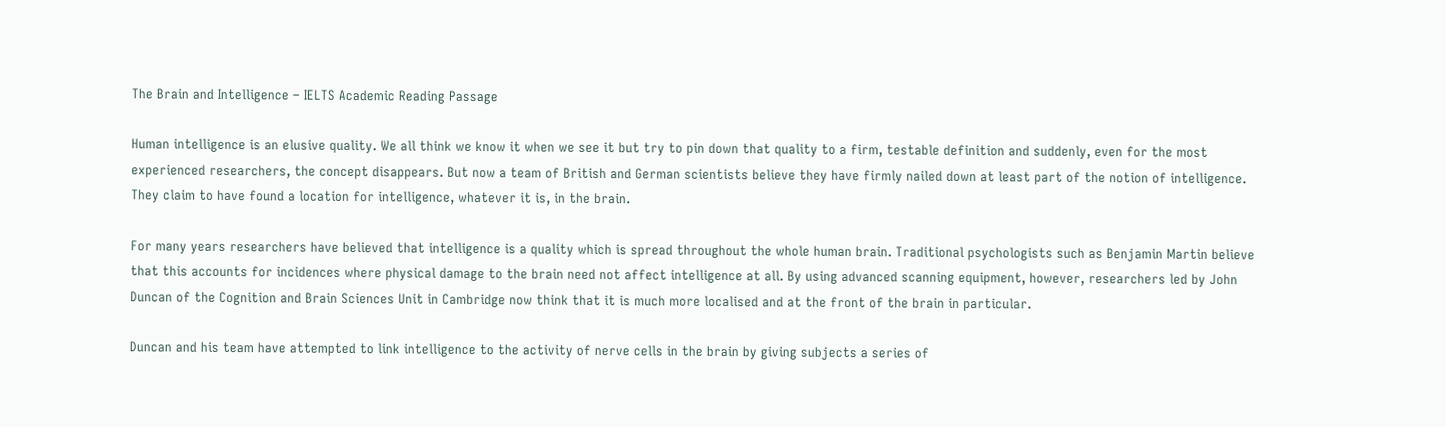The Brain and Intelligence – IELTS Academic Reading Passage

Human intelligence is an elusive quality. We all think we know it when we see it but try to pin down that quality to a firm, testable definition and suddenly, even for the most experienced researchers, the concept disappears. But now a team of British and German scientists believe they have firmly nailed down at least part of the notion of intelligence. They claim to have found a location for intelligence, whatever it is, in the brain.

For many years researchers have believed that intelligence is a quality which is spread throughout the whole human brain. Traditional psychologists such as Benjamin Martin believe that this accounts for incidences where physical damage to the brain need not affect intelligence at all. By using advanced scanning equipment, however, researchers led by John Duncan of the Cognition and Brain Sciences Unit in Cambridge now think that it is much more localised and at the front of the brain in particular.

Duncan and his team have attempted to link intelligence to the activity of nerve cells in the brain by giving subjects a series of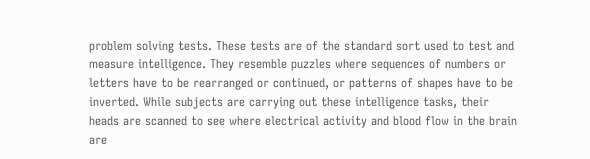problem solving tests. These tests are of the standard sort used to test and measure intelligence. They resemble puzzles where sequences of numbers or letters have to be rearranged or continued, or patterns of shapes have to be inverted. While subjects are carrying out these intelligence tasks, their heads are scanned to see where electrical activity and blood flow in the brain are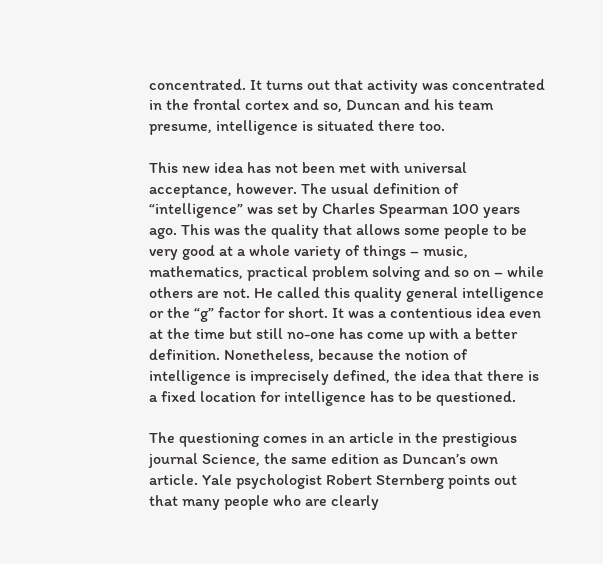concentrated. It turns out that activity was concentrated in the frontal cortex and so, Duncan and his team presume, intelligence is situated there too.

This new idea has not been met with universal acceptance, however. The usual definition of “intelligence” was set by Charles Spearman 100 years ago. This was the quality that allows some people to be very good at a whole variety of things – music, mathematics, practical problem solving and so on – while others are not. He called this quality general intelligence or the “g” factor for short. It was a contentious idea even at the time but still no-one has come up with a better definition. Nonetheless, because the notion of intelligence is imprecisely defined, the idea that there is a fixed location for intelligence has to be questioned.

The questioning comes in an article in the prestigious journal Science, the same edition as Duncan’s own article. Yale psychologist Robert Sternberg points out that many people who are clearly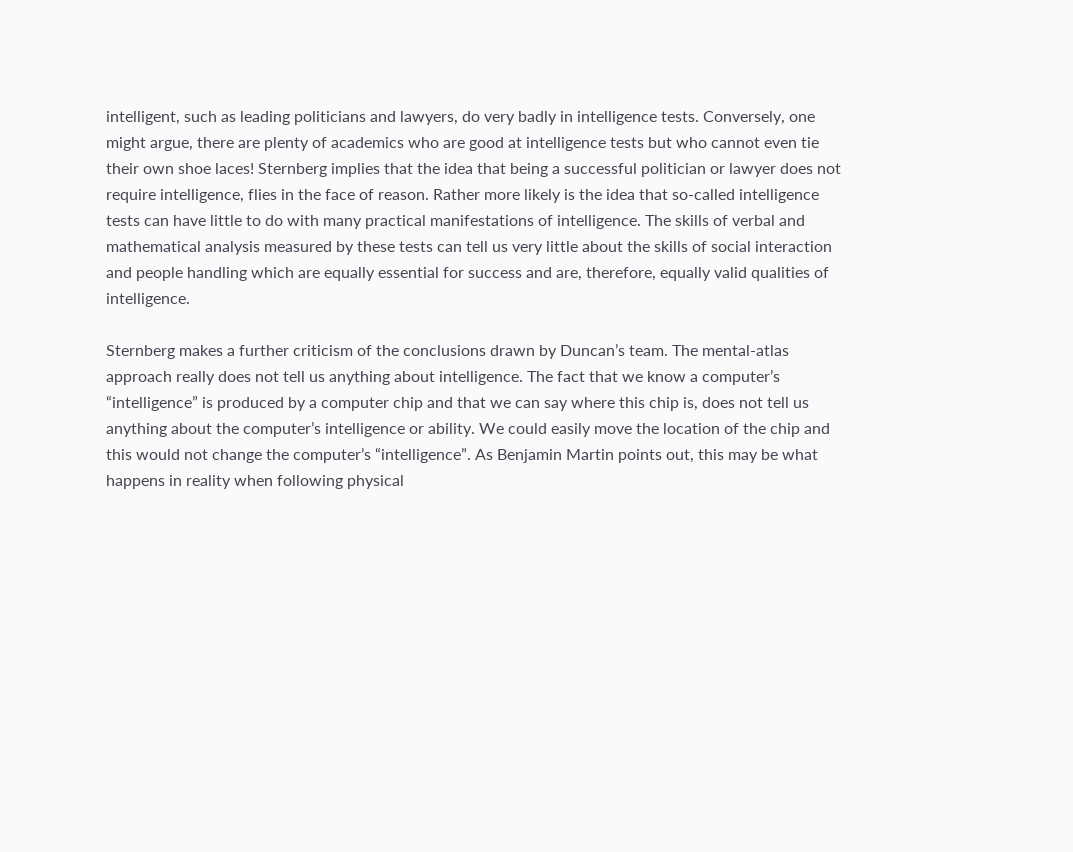intelligent, such as leading politicians and lawyers, do very badly in intelligence tests. Conversely, one might argue, there are plenty of academics who are good at intelligence tests but who cannot even tie their own shoe laces! Sternberg implies that the idea that being a successful politician or lawyer does not require intelligence, flies in the face of reason. Rather more likely is the idea that so-called intelligence tests can have little to do with many practical manifestations of intelligence. The skills of verbal and mathematical analysis measured by these tests can tell us very little about the skills of social interaction and people handling which are equally essential for success and are, therefore, equally valid qualities of intelligence.

Sternberg makes a further criticism of the conclusions drawn by Duncan’s team. The mental-atlas approach really does not tell us anything about intelligence. The fact that we know a computer’s “intelligence” is produced by a computer chip and that we can say where this chip is, does not tell us anything about the computer’s intelligence or ability. We could easily move the location of the chip and this would not change the computer’s “intelligence”. As Benjamin Martin points out, this may be what happens in reality when following physical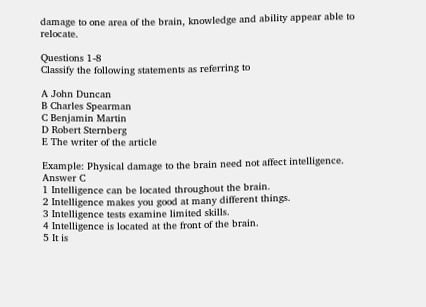damage to one area of the brain, knowledge and ability appear able to relocate.

Questions 1-8
Classify the following statements as referring to

A John Duncan
B Charles Spearman
C Benjamin Martin
D Robert Sternberg
E The writer of the article

Example: Physical damage to the brain need not affect intelligence.               Answer C
1 Intelligence can be located throughout the brain.
2 Intelligence makes you good at many different things.
3 Intelligence tests examine limited skills.
4 Intelligence is located at the front of the brain.
5 It is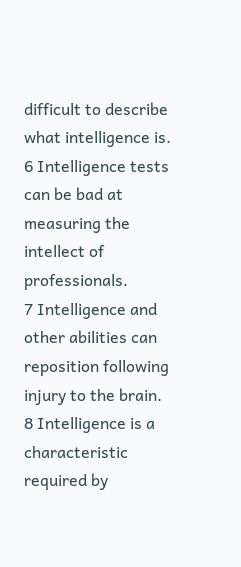difficult to describe what intelligence is.
6 Intelligence tests can be bad at measuring the intellect of professionals.
7 Intelligence and other abilities can reposition following injury to the brain.
8 Intelligence is a characteristic required by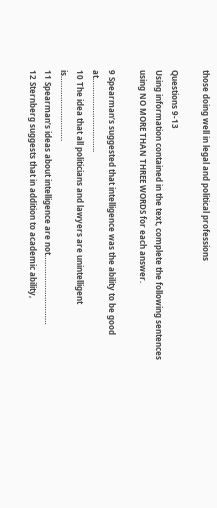those doing well in legal and political professions

Questions 9-13
Using information contained in the text, complete the following sentences using NO MORE THAN THREE WORDS for each answer.

9 Spearman’s suggested that intelligence was the ability to be good at…………………………..
10 The idea that all politicians and lawyers are unintelligent is……………………….
11 Spearman’s ideas about intelligence are not…………………………
12 Sternberg suggests that in addition to academic ability,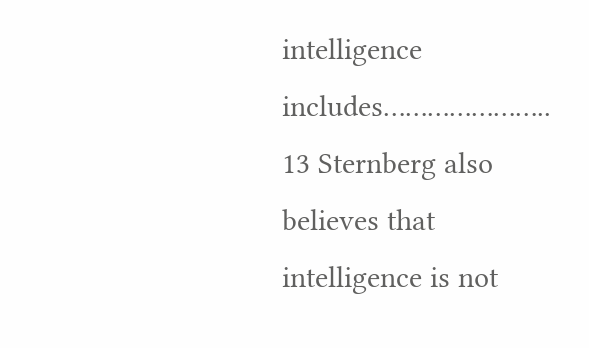intelligence includes…………………..
13 Sternberg also believes that intelligence is not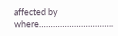affected by where…………………………..